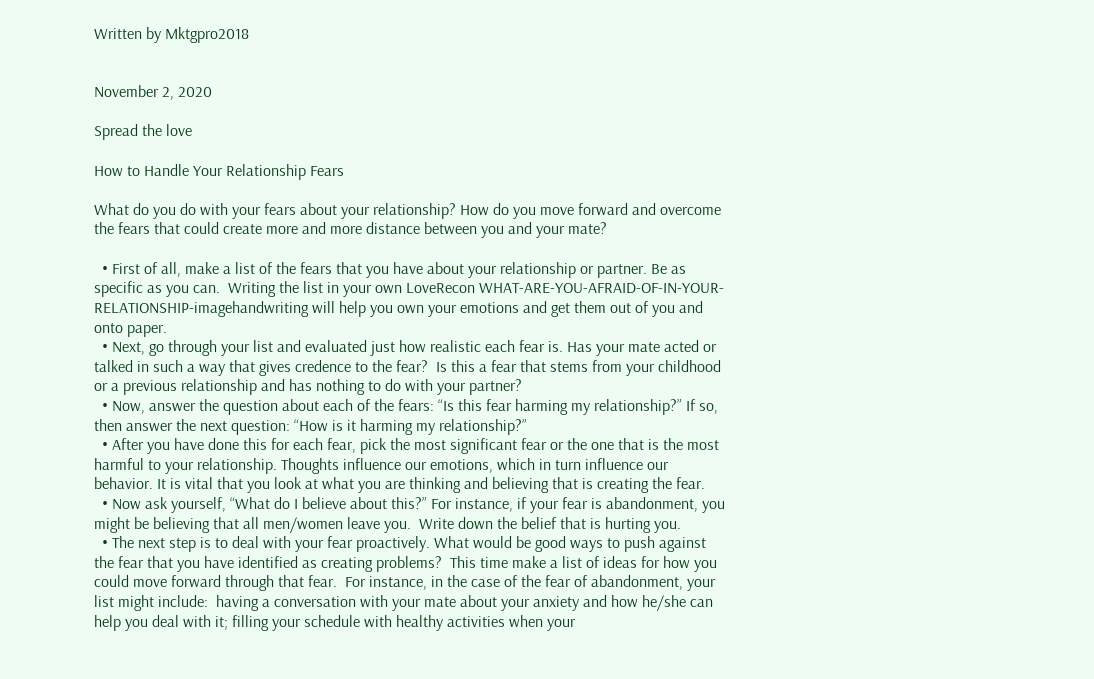Written by Mktgpro2018


November 2, 2020

Spread the love

How to Handle Your Relationship Fears

What do you do with your fears about your relationship? How do you move forward and overcome the fears that could create more and more distance between you and your mate?

  • First of all, make a list of the fears that you have about your relationship or partner. Be as specific as you can.  Writing the list in your own LoveRecon WHAT-ARE-YOU-AFRAID-OF-IN-YOUR-RELATIONSHIP-imagehandwriting will help you own your emotions and get them out of you and onto paper.
  • Next, go through your list and evaluated just how realistic each fear is. Has your mate acted or talked in such a way that gives credence to the fear?  Is this a fear that stems from your childhood or a previous relationship and has nothing to do with your partner?
  • Now, answer the question about each of the fears: “Is this fear harming my relationship?” If so, then answer the next question: “How is it harming my relationship?”
  • After you have done this for each fear, pick the most significant fear or the one that is the most harmful to your relationship. Thoughts influence our emotions, which in turn influence our behavior. It is vital that you look at what you are thinking and believing that is creating the fear.
  • Now ask yourself, “What do I believe about this?” For instance, if your fear is abandonment, you might be believing that all men/women leave you.  Write down the belief that is hurting you.
  • The next step is to deal with your fear proactively. What would be good ways to push against the fear that you have identified as creating problems?  This time make a list of ideas for how you could move forward through that fear.  For instance, in the case of the fear of abandonment, your list might include:  having a conversation with your mate about your anxiety and how he/she can help you deal with it; filling your schedule with healthy activities when your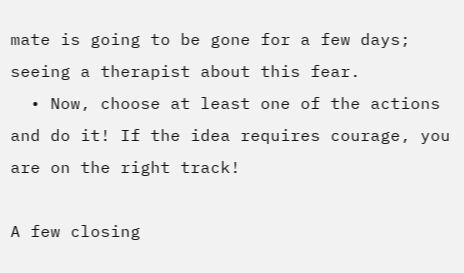mate is going to be gone for a few days; seeing a therapist about this fear.
  • Now, choose at least one of the actions and do it! If the idea requires courage, you are on the right track!

A few closing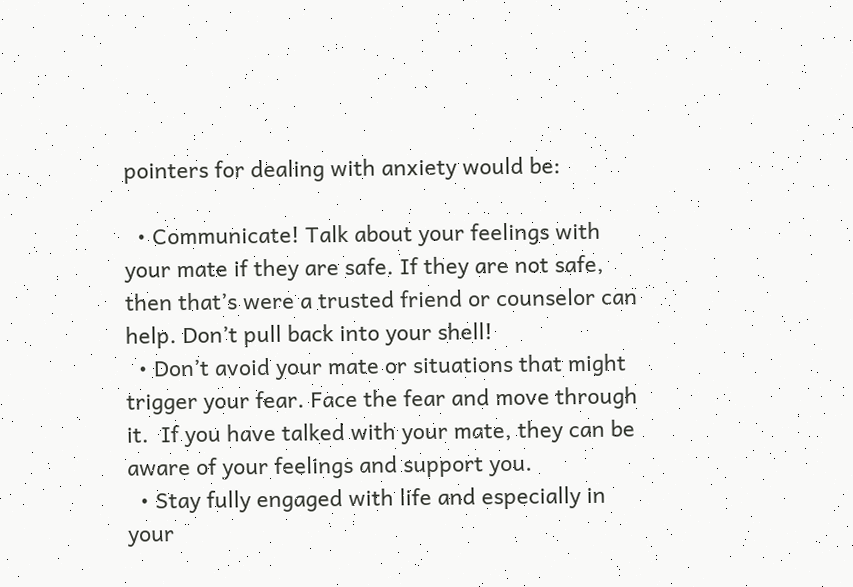pointers for dealing with anxiety would be:

  • Communicate! Talk about your feelings with your mate if they are safe. If they are not safe, then that’s were a trusted friend or counselor can help. Don’t pull back into your shell!
  • Don’t avoid your mate or situations that might trigger your fear. Face the fear and move through it.  If you have talked with your mate, they can be aware of your feelings and support you.
  • Stay fully engaged with life and especially in your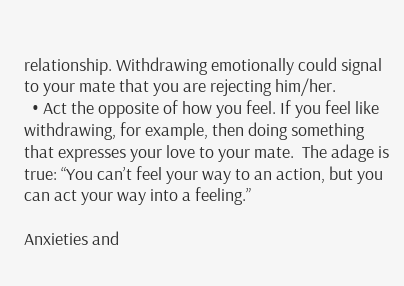relationship. Withdrawing emotionally could signal to your mate that you are rejecting him/her.
  • Act the opposite of how you feel. If you feel like withdrawing, for example, then doing something that expresses your love to your mate.  The adage is true: “You can’t feel your way to an action, but you can act your way into a feeling.”

Anxieties and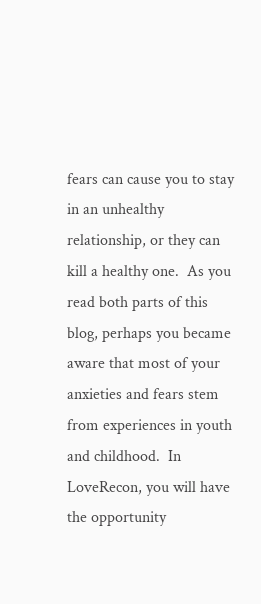fears can cause you to stay in an unhealthy relationship, or they can kill a healthy one.  As you read both parts of this blog, perhaps you became aware that most of your anxieties and fears stem from experiences in youth and childhood.  In LoveRecon, you will have the opportunity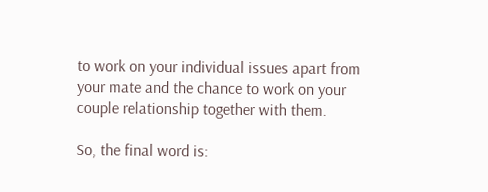to work on your individual issues apart from your mate and the chance to work on your couple relationship together with them.

So, the final word is: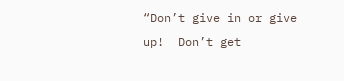“Don’t give in or give up!  Don’t get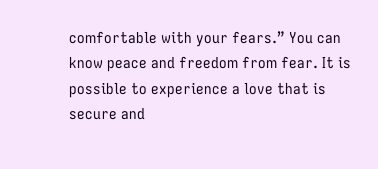comfortable with your fears.” You can know peace and freedom from fear. It is possible to experience a love that is secure and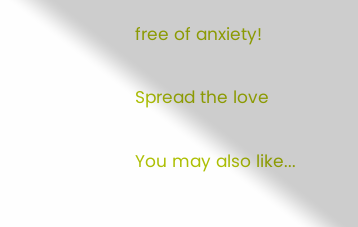free of anxiety!

Spread the love

You may also like...